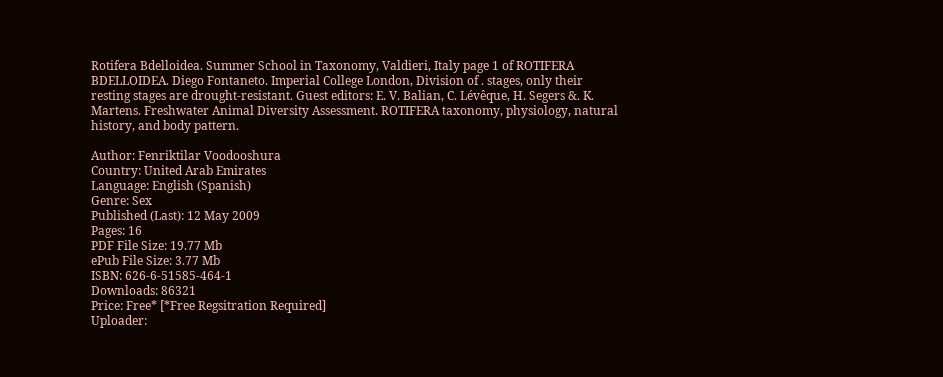Rotifera Bdelloidea. Summer School in Taxonomy, Valdieri, Italy page 1 of ROTIFERA BDELLOIDEA. Diego Fontaneto. Imperial College London, Division of . stages, only their resting stages are drought-resistant. Guest editors: E. V. Balian, C. Lévêque, H. Segers &. K. Martens. Freshwater Animal Diversity Assessment. ROTIFERA taxonomy, physiology, natural history, and body pattern.

Author: Fenriktilar Voodooshura
Country: United Arab Emirates
Language: English (Spanish)
Genre: Sex
Published (Last): 12 May 2009
Pages: 16
PDF File Size: 19.77 Mb
ePub File Size: 3.77 Mb
ISBN: 626-6-51585-464-1
Downloads: 86321
Price: Free* [*Free Regsitration Required]
Uploader: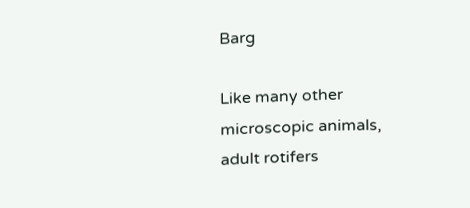Barg

Like many other microscopic animals, adult rotifers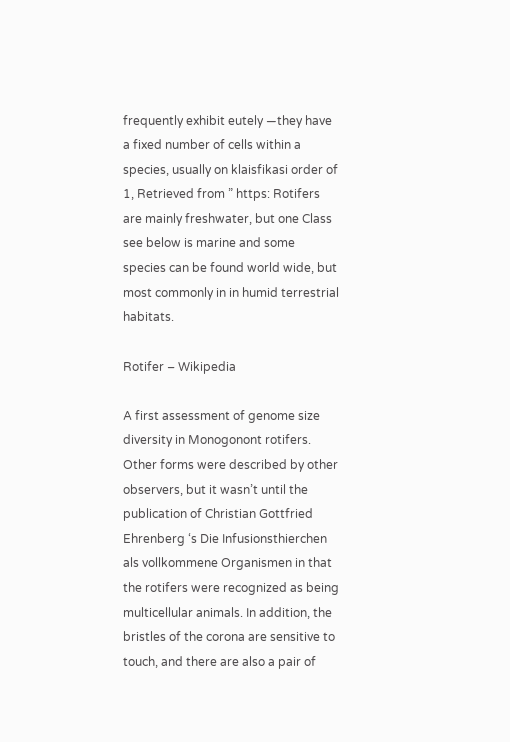frequently exhibit eutely —they have a fixed number of cells within a species, usually on klaisfikasi order of 1, Retrieved from ” https: Rotifers are mainly freshwater, but one Class see below is marine and some species can be found world wide, but most commonly in in humid terrestrial habitats.

Rotifer – Wikipedia

A first assessment of genome size diversity in Monogonont rotifers. Other forms were described by other observers, but it wasn’t until the publication of Christian Gottfried Ehrenberg ‘s Die Infusionsthierchen als vollkommene Organismen in that the rotifers were recognized as being multicellular animals. In addition, the bristles of the corona are sensitive to touch, and there are also a pair of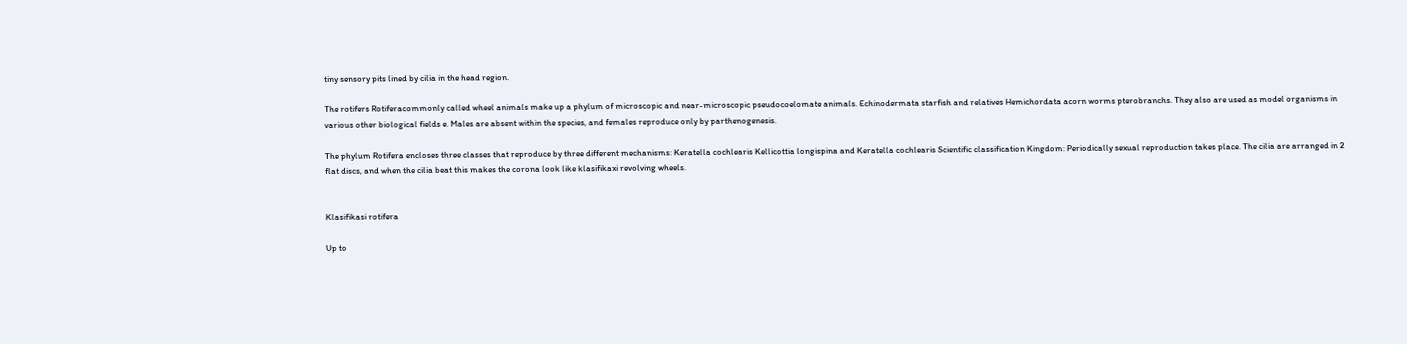tiny sensory pits lined by cilia in the head region.

The rotifers Rotiferacommonly called wheel animals make up a phylum of microscopic and near-microscopic pseudocoelomate animals. Echinodermata starfish and relatives Hemichordata acorn worms pterobranchs. They also are used as model organisms in various other biological fields e. Males are absent within the species, and females reproduce only by parthenogenesis.

The phylum Rotifera encloses three classes that reproduce by three different mechanisms: Keratella cochlearis Kellicottia longispina and Keratella cochlearis Scientific classification Kingdom: Periodically sexual reproduction takes place. The cilia are arranged in 2 flat discs, and when the cilia beat this makes the corona look like klasifikaxi revolving wheels.


Klasifikasi rotifera

Up to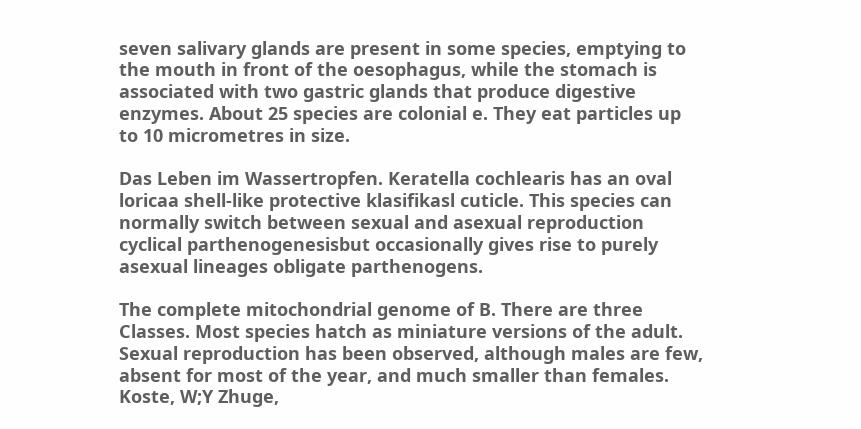seven salivary glands are present in some species, emptying to the mouth in front of the oesophagus, while the stomach is associated with two gastric glands that produce digestive enzymes. About 25 species are colonial e. They eat particles up to 10 micrometres in size.

Das Leben im Wassertropfen. Keratella cochlearis has an oval loricaa shell-like protective klasifikasl cuticle. This species can normally switch between sexual and asexual reproduction cyclical parthenogenesisbut occasionally gives rise to purely asexual lineages obligate parthenogens.

The complete mitochondrial genome of B. There are three Classes. Most species hatch as miniature versions of the adult. Sexual reproduction has been observed, although males are few, absent for most of the year, and much smaller than females. Koste, W;Y Zhuge,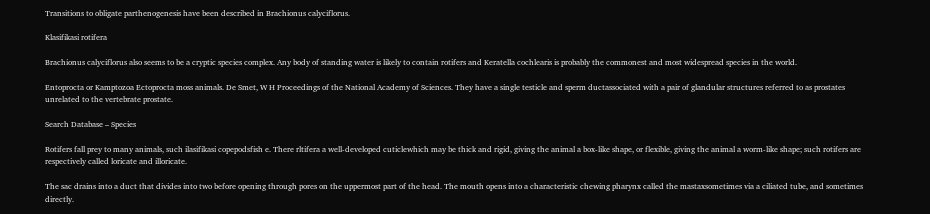Transitions to obligate parthenogenesis have been described in Brachionus calyciflorus.

Klasifikasi rotifera

Brachionus calyciflorus also seems to be a cryptic species complex. Any body of standing water is likely to contain rotifers and Keratella cochlearis is probably the commonest and most widespread species in the world.

Entoprocta or Kamptozoa Ectoprocta moss animals. De Smet, W H Proceedings of the National Academy of Sciences. They have a single testicle and sperm ductassociated with a pair of glandular structures referred to as prostates unrelated to the vertebrate prostate.

Search Database – Species

Rotifers fall prey to many animals, such ilasifikasi copepodsfish e. There rltifera a well-developed cuticlewhich may be thick and rigid, giving the animal a box-like shape, or flexible, giving the animal a worm-like shape; such rotifers are respectively called loricate and illoricate.

The sac drains into a duct that divides into two before opening through pores on the uppermost part of the head. The mouth opens into a characteristic chewing pharynx called the mastaxsometimes via a ciliated tube, and sometimes directly.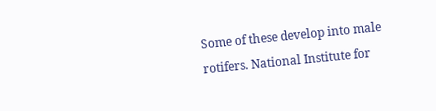Some of these develop into male rotifers. National Institute for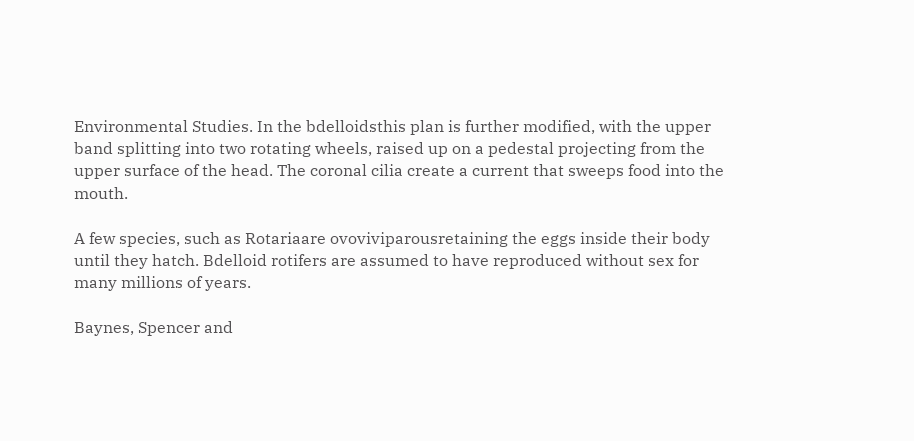Environmental Studies. In the bdelloidsthis plan is further modified, with the upper band splitting into two rotating wheels, raised up on a pedestal projecting from the upper surface of the head. The coronal cilia create a current that sweeps food into the mouth.

A few species, such as Rotariaare ovoviviparousretaining the eggs inside their body until they hatch. Bdelloid rotifers are assumed to have reproduced without sex for many millions of years.

Baynes, Spencer and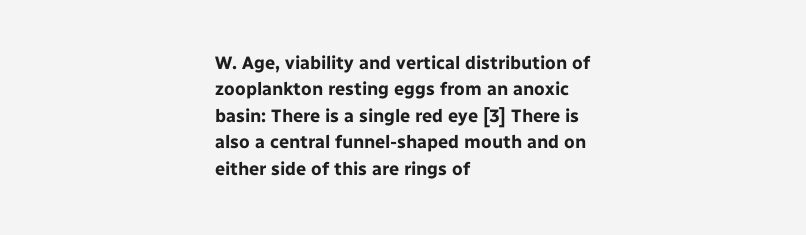W. Age, viability and vertical distribution of zooplankton resting eggs from an anoxic basin: There is a single red eye [3] There is also a central funnel-shaped mouth and on either side of this are rings of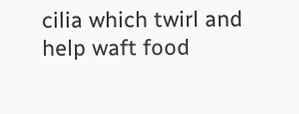cilia which twirl and help waft food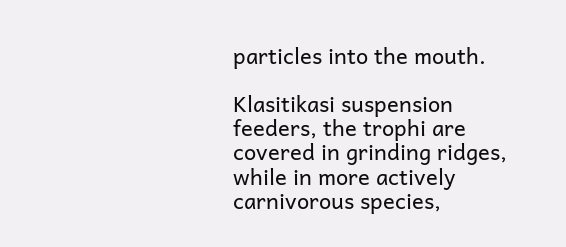particles into the mouth.

Klasitikasi suspension feeders, the trophi are covered in grinding ridges, while in more actively carnivorous species,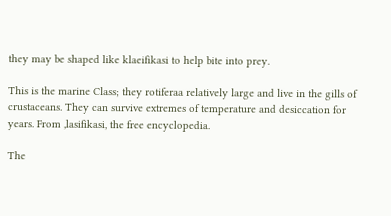they may be shaped like klaeifikasi to help bite into prey.

This is the marine Class; they rotiferaa relatively large and live in the gills of crustaceans. They can survive extremes of temperature and desiccation for years. From ,lasifikasi, the free encyclopedia.

The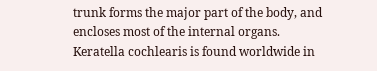trunk forms the major part of the body, and encloses most of the internal organs. Keratella cochlearis is found worldwide in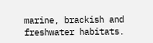marine, brackish and freshwater habitats.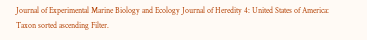Journal of Experimental Marine Biology and Ecology Journal of Heredity 4: United States of America: Taxon sorted ascending Filter.